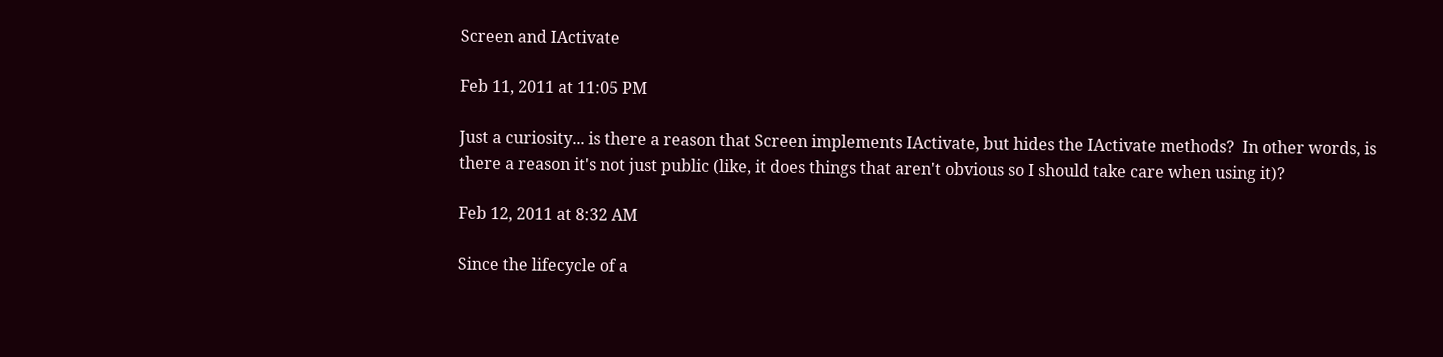Screen and IActivate

Feb 11, 2011 at 11:05 PM

Just a curiosity... is there a reason that Screen implements IActivate, but hides the IActivate methods?  In other words, is there a reason it's not just public (like, it does things that aren't obvious so I should take care when using it)?

Feb 12, 2011 at 8:32 AM

Since the lifecycle of a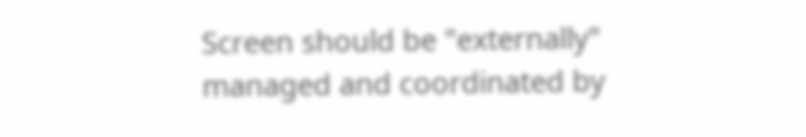Screen should be "externally" managed and coordinated by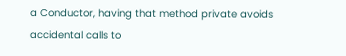a Conductor, having that method private avoids accidental calls to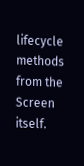lifecycle methods from the Screen itself.